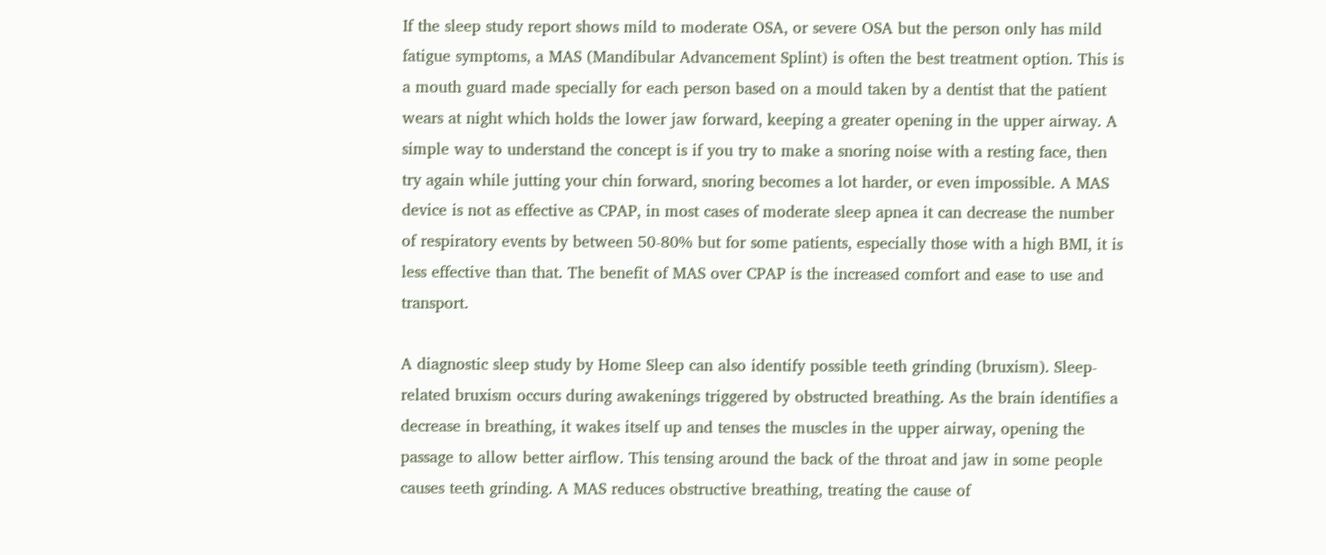If the sleep study report shows mild to moderate OSA, or severe OSA but the person only has mild fatigue symptoms, a MAS (Mandibular Advancement Splint) is often the best treatment option. This is a mouth guard made specially for each person based on a mould taken by a dentist that the patient wears at night which holds the lower jaw forward, keeping a greater opening in the upper airway. A simple way to understand the concept is if you try to make a snoring noise with a resting face, then try again while jutting your chin forward, snoring becomes a lot harder, or even impossible. A MAS device is not as effective as CPAP, in most cases of moderate sleep apnea it can decrease the number of respiratory events by between 50-80% but for some patients, especially those with a high BMI, it is less effective than that. The benefit of MAS over CPAP is the increased comfort and ease to use and transport.

A diagnostic sleep study by Home Sleep can also identify possible teeth grinding (bruxism). Sleep-related bruxism occurs during awakenings triggered by obstructed breathing. As the brain identifies a decrease in breathing, it wakes itself up and tenses the muscles in the upper airway, opening the passage to allow better airflow. This tensing around the back of the throat and jaw in some people causes teeth grinding. A MAS reduces obstructive breathing, treating the cause of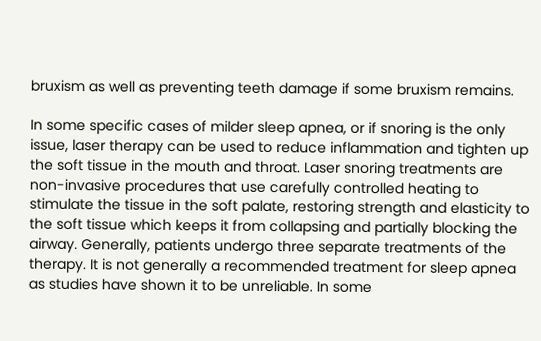bruxism as well as preventing teeth damage if some bruxism remains.

In some specific cases of milder sleep apnea, or if snoring is the only issue, laser therapy can be used to reduce inflammation and tighten up the soft tissue in the mouth and throat. Laser snoring treatments are non-invasive procedures that use carefully controlled heating to stimulate the tissue in the soft palate, restoring strength and elasticity to the soft tissue which keeps it from collapsing and partially blocking the airway. Generally, patients undergo three separate treatments of the therapy. It is not generally a recommended treatment for sleep apnea as studies have shown it to be unreliable. In some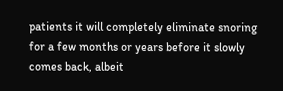patients it will completely eliminate snoring for a few months or years before it slowly comes back, albeit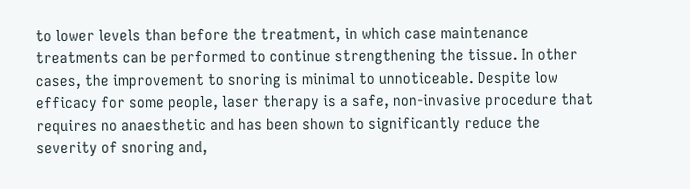to lower levels than before the treatment, in which case maintenance treatments can be performed to continue strengthening the tissue. In other cases, the improvement to snoring is minimal to unnoticeable. Despite low efficacy for some people, laser therapy is a safe, non-invasive procedure that requires no anaesthetic and has been shown to significantly reduce the severity of snoring and,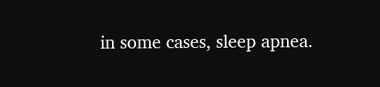in some cases, sleep apnea.